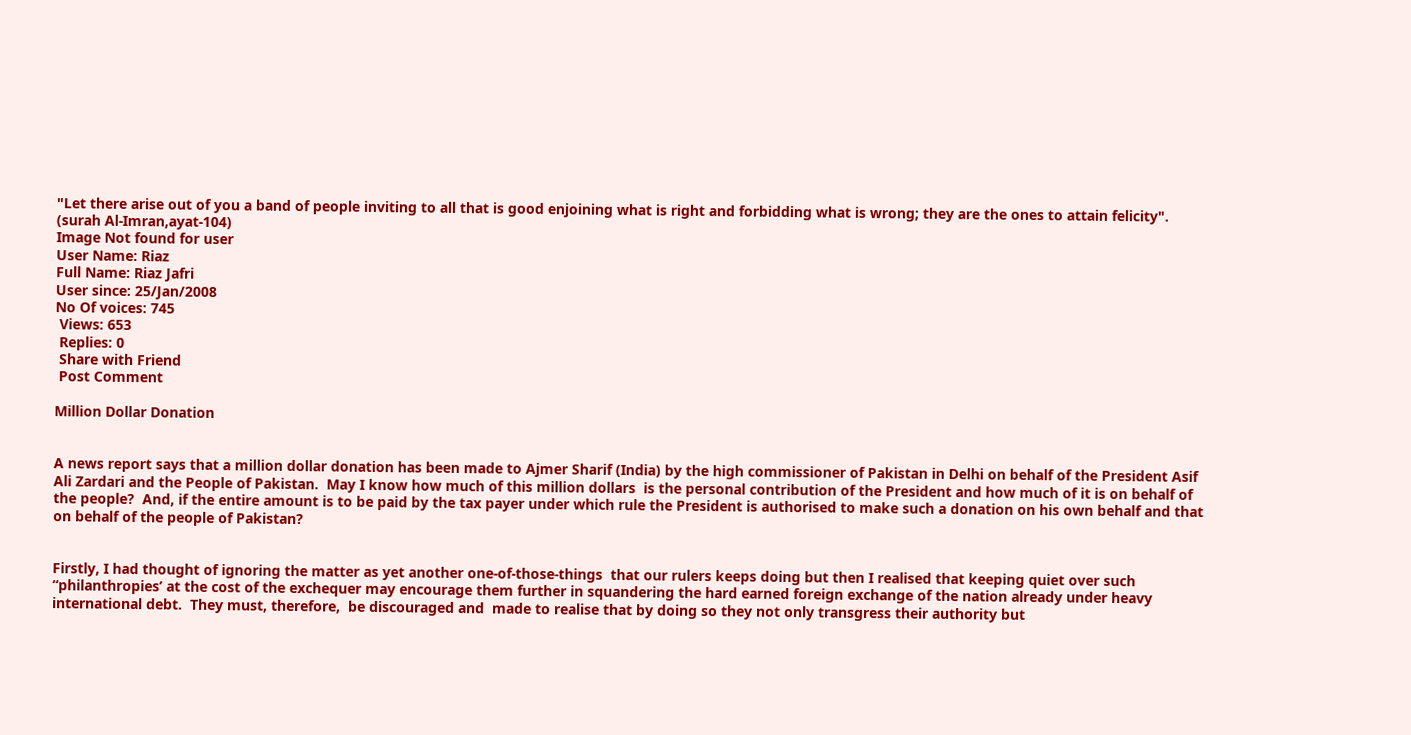"Let there arise out of you a band of people inviting to all that is good enjoining what is right and forbidding what is wrong; they are the ones to attain felicity".
(surah Al-Imran,ayat-104)
Image Not found for user
User Name: Riaz
Full Name: Riaz Jafri
User since: 25/Jan/2008
No Of voices: 745
 Views: 653
 Replies: 0
 Share with Friend
 Post Comment

Million Dollar Donation


A news report says that a million dollar donation has been made to Ajmer Sharif (India) by the high commissioner of Pakistan in Delhi on behalf of the President Asif Ali Zardari and the People of Pakistan.  May I know how much of this million dollars  is the personal contribution of the President and how much of it is on behalf of the people?  And, if the entire amount is to be paid by the tax payer under which rule the President is authorised to make such a donation on his own behalf and that on behalf of the people of Pakistan?


Firstly, I had thought of ignoring the matter as yet another one-of-those-things  that our rulers keeps doing but then I realised that keeping quiet over such  “philanthropies’ at the cost of the exchequer may encourage them further in squandering the hard earned foreign exchange of the nation already under heavy international debt.  They must, therefore,  be discouraged and  made to realise that by doing so they not only transgress their authority but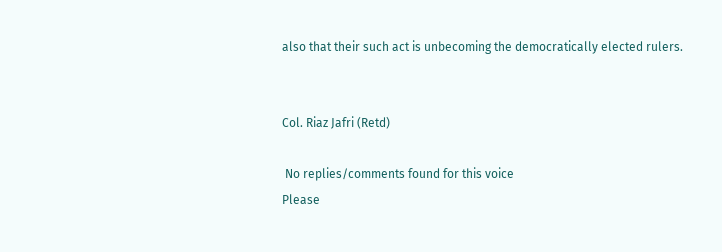also that their such act is unbecoming the democratically elected rulers.


Col. Riaz Jafri (Retd)

 No replies/comments found for this voice
Please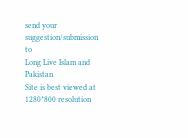send your suggestion/submission to
Long Live Islam and Pakistan
Site is best viewed at 1280*800 resolution